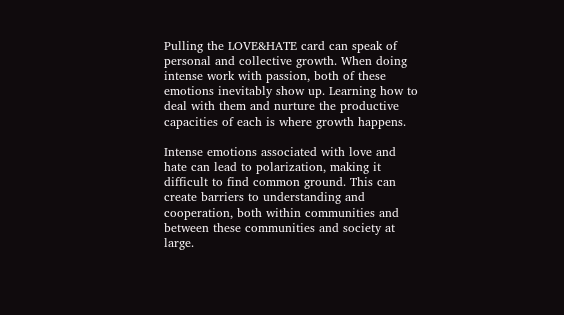Pulling the LOVE&HATE card can speak of personal and collective growth. When doing intense work with passion, both of these emotions inevitably show up. Learning how to deal with them and nurture the productive capacities of each is where growth happens.

Intense emotions associated with love and hate can lead to polarization, making it difficult to find common ground. This can create barriers to understanding and cooperation, both within communities and between these communities and society at large.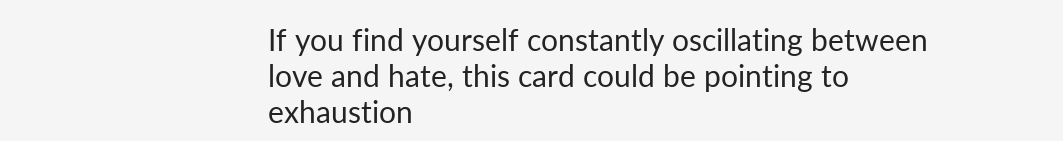If you find yourself constantly oscillating between love and hate, this card could be pointing to exhaustion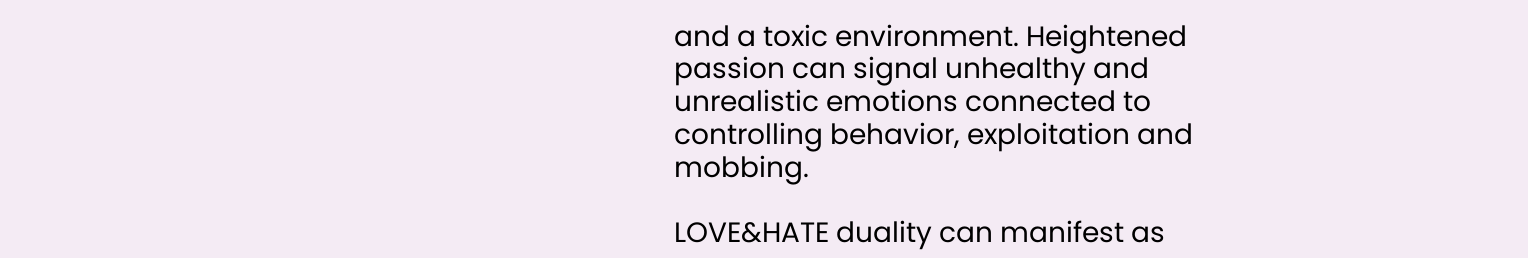and a toxic environment. Heightened passion can signal unhealthy and unrealistic emotions connected to controlling behavior, exploitation and mobbing.

LOVE&HATE duality can manifest as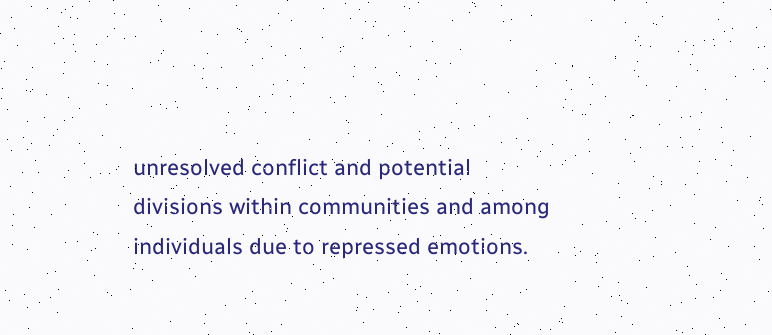unresolved conflict and potential divisions within communities and among individuals due to repressed emotions.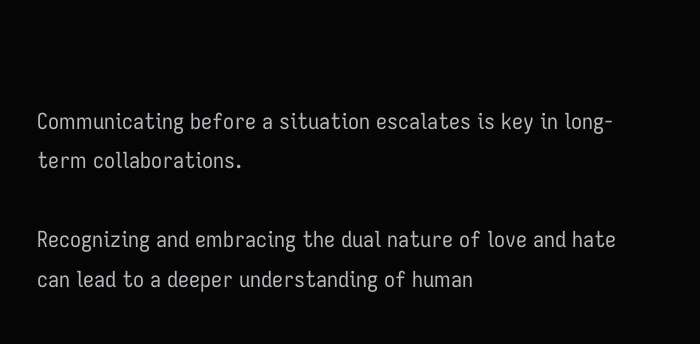Communicating before a situation escalates is key in long-term collaborations.

Recognizing and embracing the dual nature of love and hate can lead to a deeper understanding of human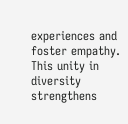experiences and foster empathy. This unity in diversity strengthens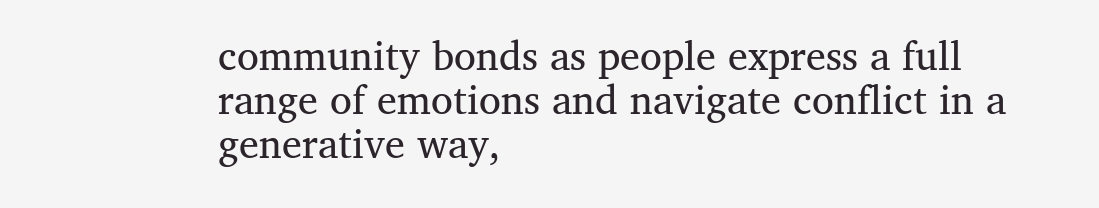community bonds as people express a full range of emotions and navigate conflict in a generative way,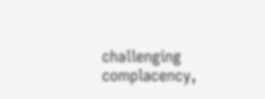challenging complacency,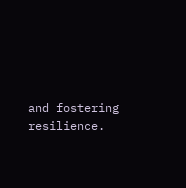and fostering resilience.